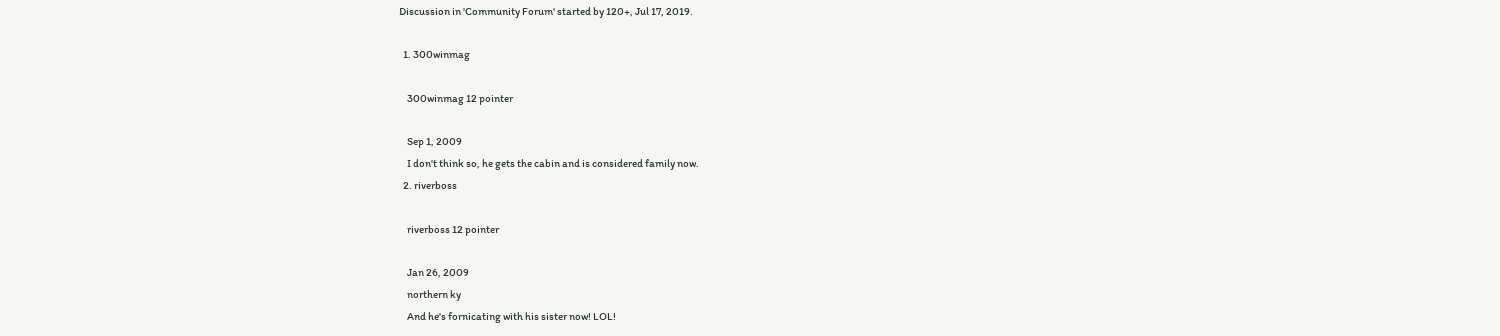Discussion in 'Community Forum' started by 120+, Jul 17, 2019.

  1. 300winmag

    300winmag 12 pointer

    Sep 1, 2009
    I don't think so, he gets the cabin and is considered family now.
  2. riverboss

    riverboss 12 pointer

    Jan 26, 2009
    northern ky
    And he's fornicating with his sister now! LOL!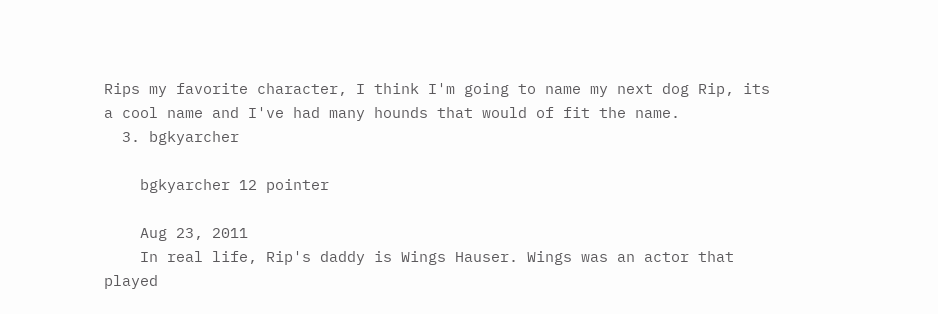Rips my favorite character, I think I'm going to name my next dog Rip, its a cool name and I've had many hounds that would of fit the name.
  3. bgkyarcher

    bgkyarcher 12 pointer

    Aug 23, 2011
    In real life, Rip's daddy is Wings Hauser. Wings was an actor that played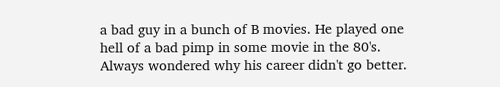a bad guy in a bunch of B movies. He played one hell of a bad pimp in some movie in the 80's. Always wondered why his career didn't go better.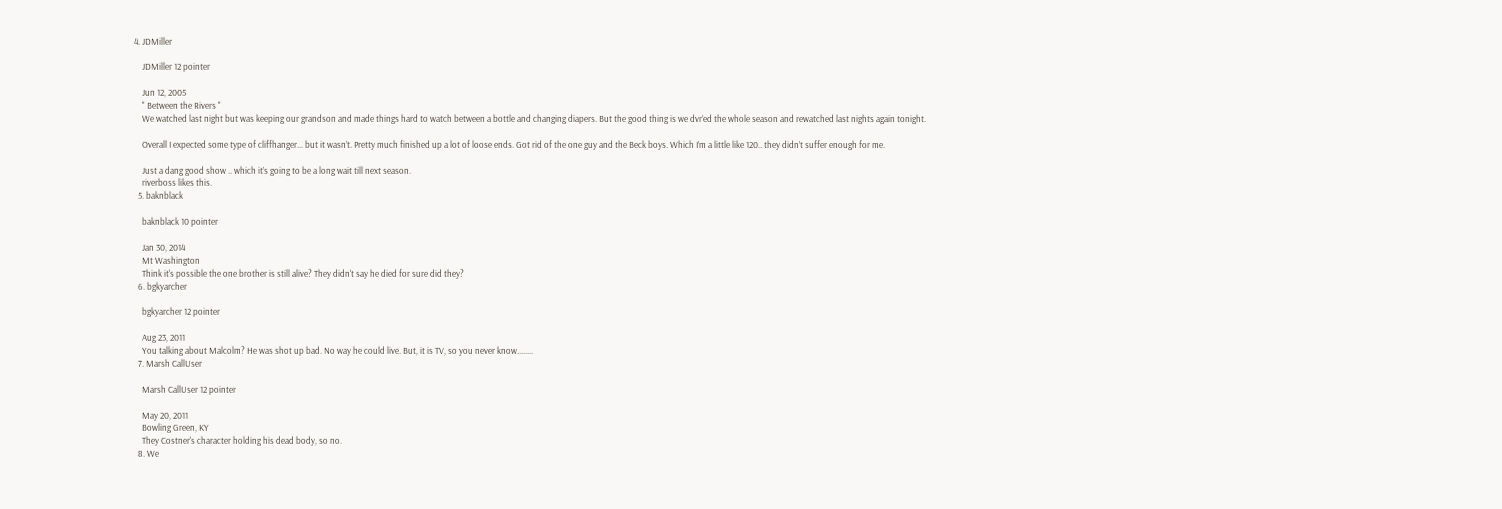4. JDMiller

    JDMiller 12 pointer

    Jun 12, 2005
    " Between the Rivers "
    We watched last night but was keeping our grandson and made things hard to watch between a bottle and changing diapers. But the good thing is we dvr’ed the whole season and rewatched last nights again tonight.

    Overall I expected some type of cliffhanger... but it wasn’t. Pretty much finished up a lot of loose ends. Got rid of the one guy and the Beck boys. Which I’m a little like 120.. they didn’t suffer enough for me.

    Just a dang good show .. which it’s going to be a long wait till next season.
    riverboss likes this.
  5. baknblack

    baknblack 10 pointer

    Jan 30, 2014
    Mt Washington
    Think it's possible the one brother is still alive? They didn't say he died for sure did they?
  6. bgkyarcher

    bgkyarcher 12 pointer

    Aug 23, 2011
    You talking about Malcolm? He was shot up bad. No way he could live. But, it is TV, so you never know........
  7. Marsh CallUser

    Marsh CallUser 12 pointer

    May 20, 2011
    Bowling Green, KY
    They Costner's character holding his dead body, so no.
  8. We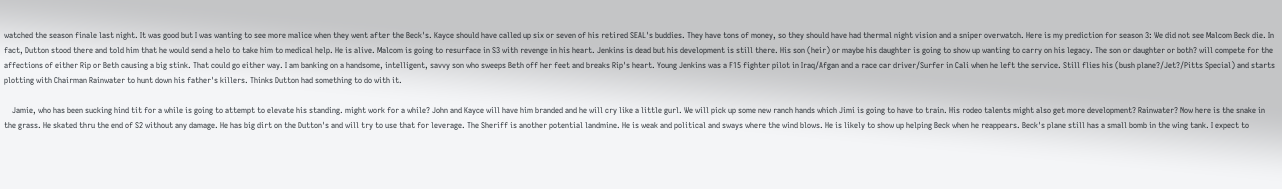watched the season finale last night. It was good but I was wanting to see more malice when they went after the Beck's. Kayce should have called up six or seven of his retired SEAL's buddies. They have tons of money, so they should have had thermal night vision and a sniper overwatch. Here is my prediction for season 3: We did not see Malcom Beck die. In fact, Dutton stood there and told him that he would send a helo to take him to medical help. He is alive. Malcom is going to resurface in S3 with revenge in his heart. Jenkins is dead but his development is still there. His son (heir) or maybe his daughter is going to show up wanting to carry on his legacy. The son or daughter or both? will compete for the affections of either Rip or Beth causing a big stink. That could go either way. I am banking on a handsome, intelligent, savvy son who sweeps Beth off her feet and breaks Rip's heart. Young Jenkins was a F15 fighter pilot in Iraq/Afgan and a race car driver/Surfer in Cali when he left the service. Still flies his (bush plane?/Jet?/Pitts Special) and starts plotting with Chairman Rainwater to hunt down his father's killers. Thinks Dutton had something to do with it.

    Jamie, who has been sucking hind tit for a while is going to attempt to elevate his standing. might work for a while? John and Kayce will have him branded and he will cry like a little gurl. We will pick up some new ranch hands which Jimi is going to have to train. His rodeo talents might also get more development? Rainwater? Now here is the snake in the grass. He skated thru the end of S2 without any damage. He has big dirt on the Dutton's and will try to use that for leverage. The Sheriff is another potential landmine. He is weak and political and sways where the wind blows. He is likely to show up helping Beck when he reappears. Beck's plane still has a small bomb in the wing tank. I expect to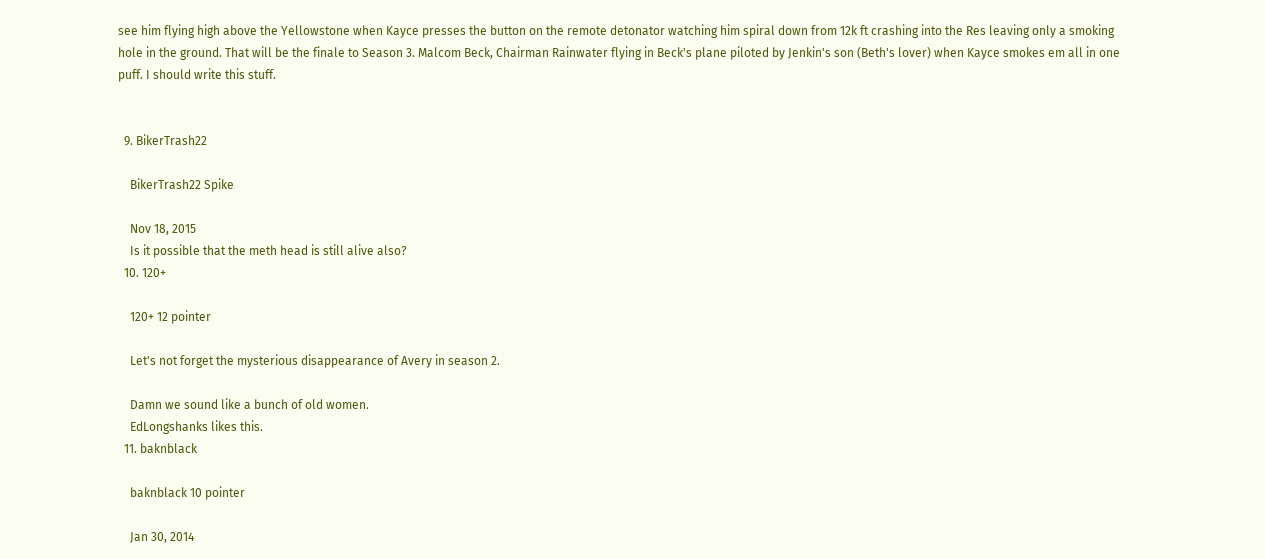see him flying high above the Yellowstone when Kayce presses the button on the remote detonator watching him spiral down from 12k ft crashing into the Res leaving only a smoking hole in the ground. That will be the finale to Season 3. Malcom Beck, Chairman Rainwater flying in Beck's plane piloted by Jenkin's son (Beth's lover) when Kayce smokes em all in one puff. I should write this stuff.


  9. BikerTrash22

    BikerTrash22 Spike

    Nov 18, 2015
    Is it possible that the meth head is still alive also?
  10. 120+

    120+ 12 pointer

    Let's not forget the mysterious disappearance of Avery in season 2.

    Damn we sound like a bunch of old women.
    EdLongshanks likes this.
  11. baknblack

    baknblack 10 pointer

    Jan 30, 2014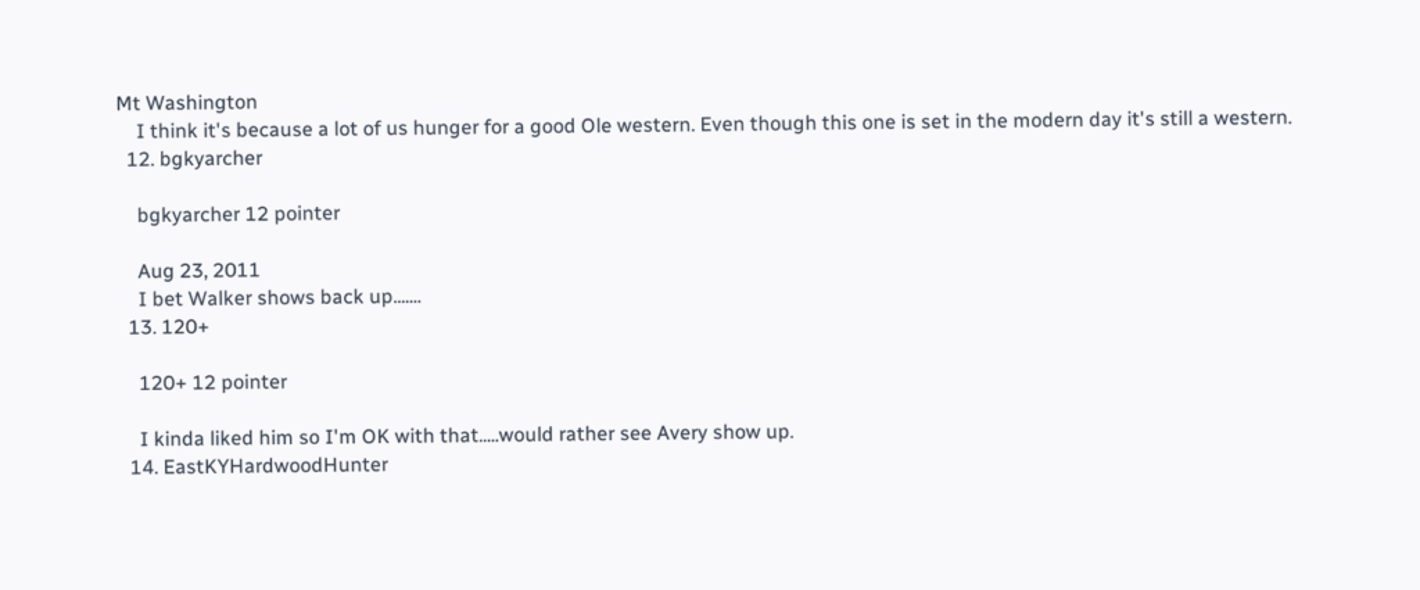Mt Washington
    I think it's because a lot of us hunger for a good Ole western. Even though this one is set in the modern day it's still a western.
  12. bgkyarcher

    bgkyarcher 12 pointer

    Aug 23, 2011
    I bet Walker shows back up.......
  13. 120+

    120+ 12 pointer

    I kinda liked him so I'm OK with that.....would rather see Avery show up.
  14. EastKYHardwoodHunter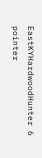EastKYHardwoodHunter 6 pointer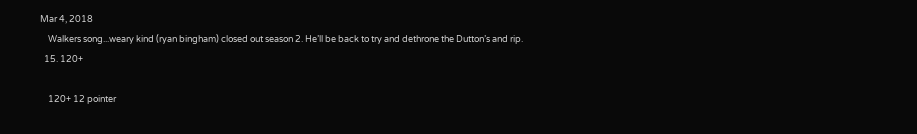Mar 4, 2018
    Walkers song...weary kind (ryan bingham) closed out season 2. He’ll be back to try and dethrone the Dutton’s and rip.
  15. 120+

    120+ 12 pointer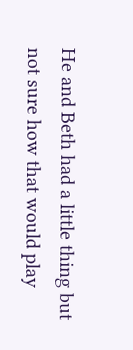He and Beth had a little thing but not sure how that would play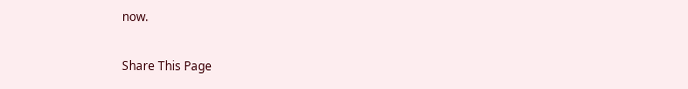now.

Share This Page